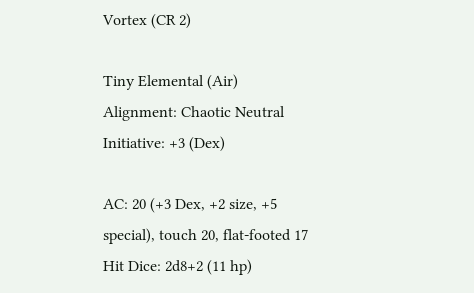Vortex (CR 2)

Tiny Elemental (Air)
Alignment: Chaotic Neutral
Initiative: +3 (Dex)

AC: 20 (+3 Dex, +2 size, +5 special), touch 20, flat-footed 17
Hit Dice: 2d8+2 (11 hp)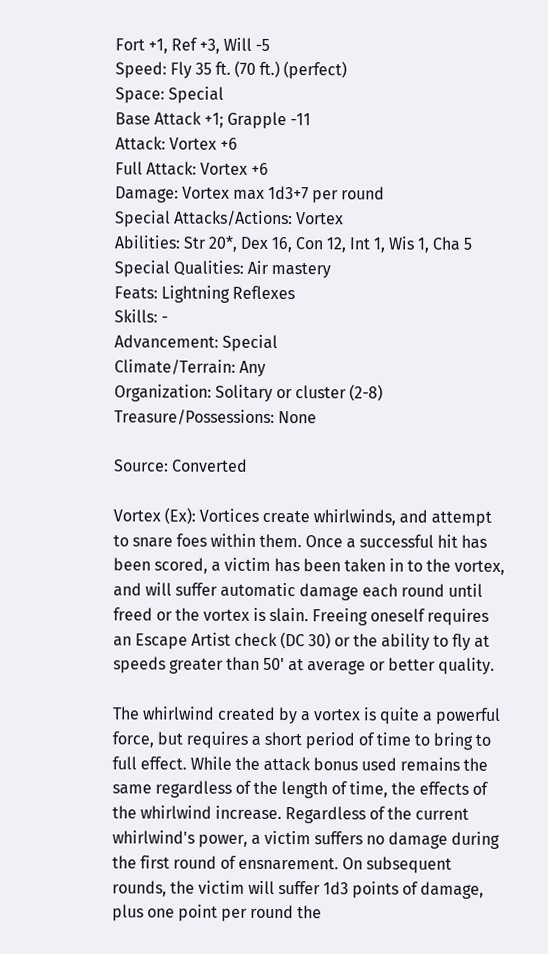Fort +1, Ref +3, Will -5
Speed: Fly 35 ft. (70 ft.) (perfect)
Space: Special
Base Attack +1; Grapple -11
Attack: Vortex +6
Full Attack: Vortex +6
Damage: Vortex max 1d3+7 per round
Special Attacks/Actions: Vortex
Abilities: Str 20*, Dex 16, Con 12, Int 1, Wis 1, Cha 5
Special Qualities: Air mastery
Feats: Lightning Reflexes
Skills: -
Advancement: Special
Climate/Terrain: Any
Organization: Solitary or cluster (2-8)
Treasure/Possessions: None

Source: Converted

Vortex (Ex): Vortices create whirlwinds, and attempt to snare foes within them. Once a successful hit has been scored, a victim has been taken in to the vortex, and will suffer automatic damage each round until freed or the vortex is slain. Freeing oneself requires an Escape Artist check (DC 30) or the ability to fly at speeds greater than 50' at average or better quality.

The whirlwind created by a vortex is quite a powerful force, but requires a short period of time to bring to full effect. While the attack bonus used remains the same regardless of the length of time, the effects of the whirlwind increase. Regardless of the current whirlwind's power, a victim suffers no damage during the first round of ensnarement. On subsequent rounds, the victim will suffer 1d3 points of damage, plus one point per round the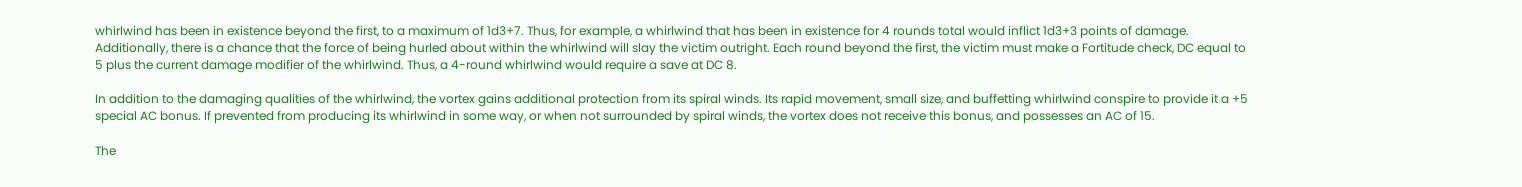whirlwind has been in existence beyond the first, to a maximum of 1d3+7. Thus, for example, a whirlwind that has been in existence for 4 rounds total would inflict 1d3+3 points of damage. Additionally, there is a chance that the force of being hurled about within the whirlwind will slay the victim outright. Each round beyond the first, the victim must make a Fortitude check, DC equal to 5 plus the current damage modifier of the whirlwind. Thus, a 4-round whirlwind would require a save at DC 8.

In addition to the damaging qualities of the whirlwind, the vortex gains additional protection from its spiral winds. Its rapid movement, small size, and buffetting whirlwind conspire to provide it a +5 special AC bonus. If prevented from producing its whirlwind in some way, or when not surrounded by spiral winds, the vortex does not receive this bonus, and possesses an AC of 15.

The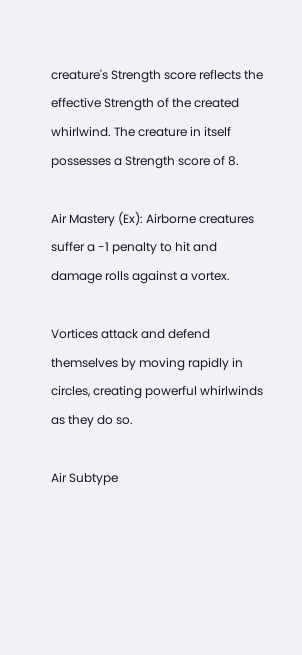creature's Strength score reflects the effective Strength of the created whirlwind. The creature in itself possesses a Strength score of 8.

Air Mastery (Ex): Airborne creatures suffer a -1 penalty to hit and damage rolls against a vortex.

Vortices attack and defend themselves by moving rapidly in circles, creating powerful whirlwinds as they do so.

Air Subtype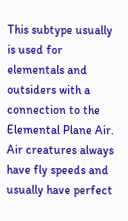This subtype usually is used for elementals and outsiders with a connection to the Elemental Plane Air. Air creatures always have fly speeds and usually have perfect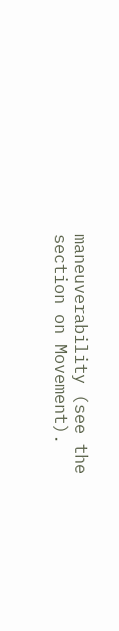maneuverability (see the section on Movement).